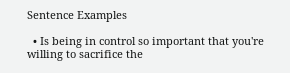Sentence Examples

  • Is being in control so important that you're willing to sacrifice the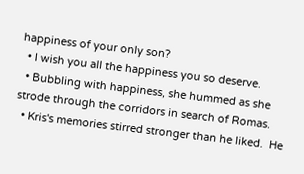happiness of your only son?
  • I wish you all the happiness you so deserve.
  • Bubbling with happiness, she hummed as she strode through the corridors in search of Romas.
  • Kris's memories stirred stronger than he liked.  He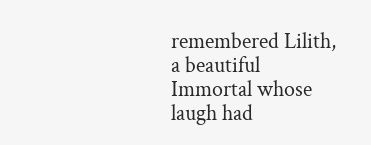remembered Lilith, a beautiful Immortal whose laugh had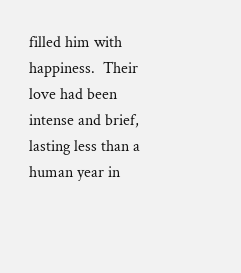filled him with happiness.  Their love had been intense and brief, lasting less than a human year in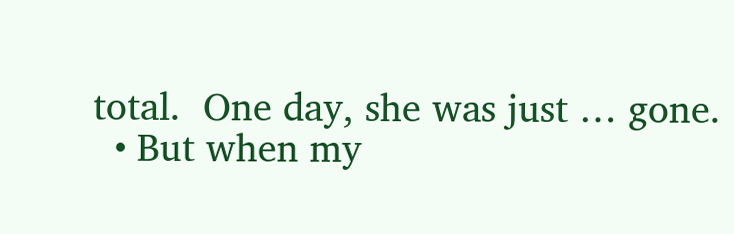total.  One day, she was just … gone.
  • But when my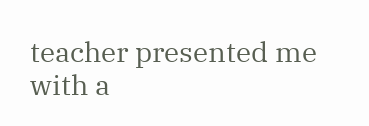teacher presented me with a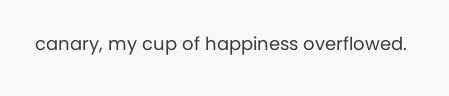canary, my cup of happiness overflowed.